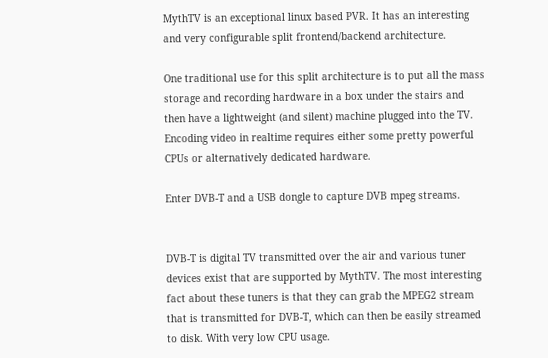MythTV is an exceptional linux based PVR. It has an interesting and very configurable split frontend/backend architecture.

One traditional use for this split architecture is to put all the mass storage and recording hardware in a box under the stairs and then have a lightweight (and silent) machine plugged into the TV. Encoding video in realtime requires either some pretty powerful CPUs or alternatively dedicated hardware.

Enter DVB-T and a USB dongle to capture DVB mpeg streams.


DVB-T is digital TV transmitted over the air and various tuner devices exist that are supported by MythTV. The most interesting fact about these tuners is that they can grab the MPEG2 stream that is transmitted for DVB-T, which can then be easily streamed to disk. With very low CPU usage.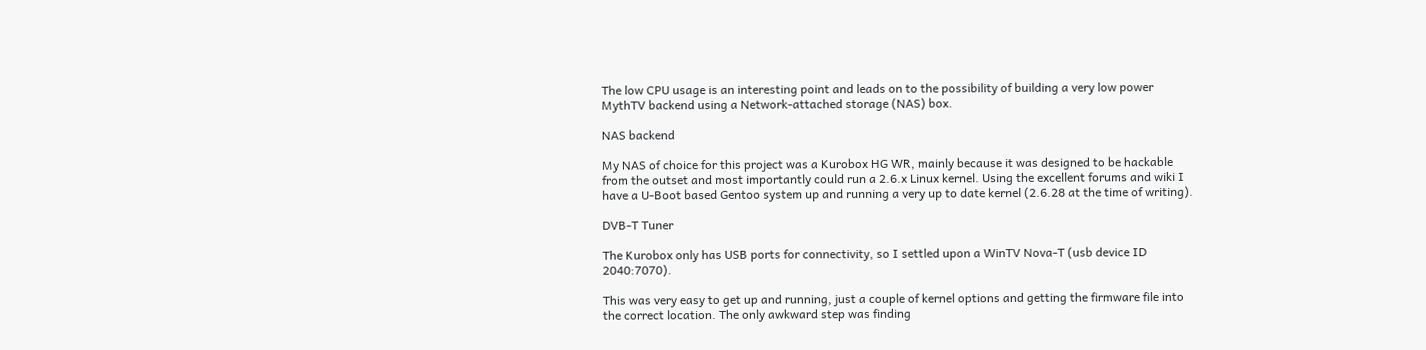The low CPU usage is an interesting point and leads on to the possibility of building a very low power MythTV backend using a Network-attached storage (NAS) box.

NAS backend

My NAS of choice for this project was a Kurobox HG WR, mainly because it was designed to be hackable from the outset and most importantly could run a 2.6.x Linux kernel. Using the excellent forums and wiki I have a U-Boot based Gentoo system up and running a very up to date kernel (2.6.28 at the time of writing).

DVB-T Tuner

The Kurobox only has USB ports for connectivity, so I settled upon a WinTV Nova-T (usb device ID 2040:7070).

This was very easy to get up and running, just a couple of kernel options and getting the firmware file into the correct location. The only awkward step was finding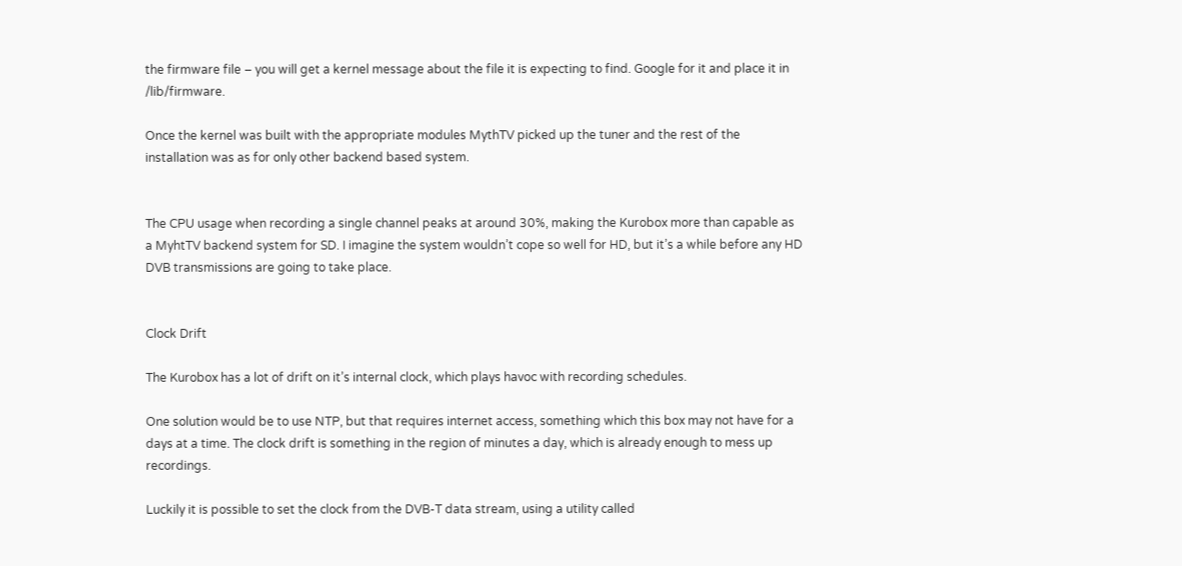the firmware file – you will get a kernel message about the file it is expecting to find. Google for it and place it in /lib/firmware.

Once the kernel was built with the appropriate modules MythTV picked up the tuner and the rest of the installation was as for only other backend based system.


The CPU usage when recording a single channel peaks at around 30%, making the Kurobox more than capable as a MyhtTV backend system for SD. I imagine the system wouldn’t cope so well for HD, but it’s a while before any HD DVB transmissions are going to take place.


Clock Drift

The Kurobox has a lot of drift on it’s internal clock, which plays havoc with recording schedules.

One solution would be to use NTP, but that requires internet access, something which this box may not have for a days at a time. The clock drift is something in the region of minutes a day, which is already enough to mess up recordings.

Luckily it is possible to set the clock from the DVB-T data stream, using a utility called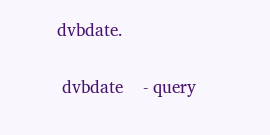dvbdate.


 dvbdate    - query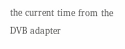the current time from the DVB adapter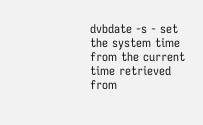dvbdate -s - set the system time from the current time retrieved from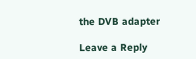the DVB adapter

Leave a Reply